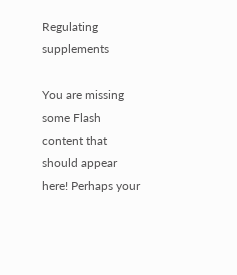Regulating supplements

You are missing some Flash content that should appear here! Perhaps your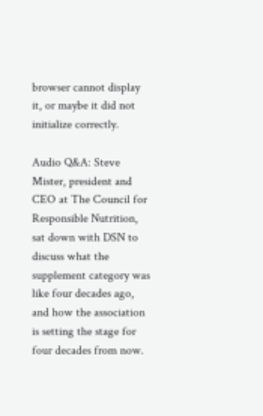browser cannot display it, or maybe it did not initialize correctly.

Audio Q&A: Steve Mister, president and CEO at The Council for Responsible Nutrition, sat down with DSN to discuss what the supplement category was like four decades ago, and how the association is setting the stage for four decades from now.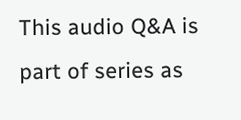This audio Q&A is part of series as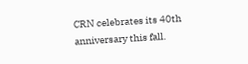CRN celebrates its 40th anniversary this fall.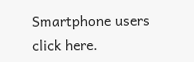Smartphone users click here.